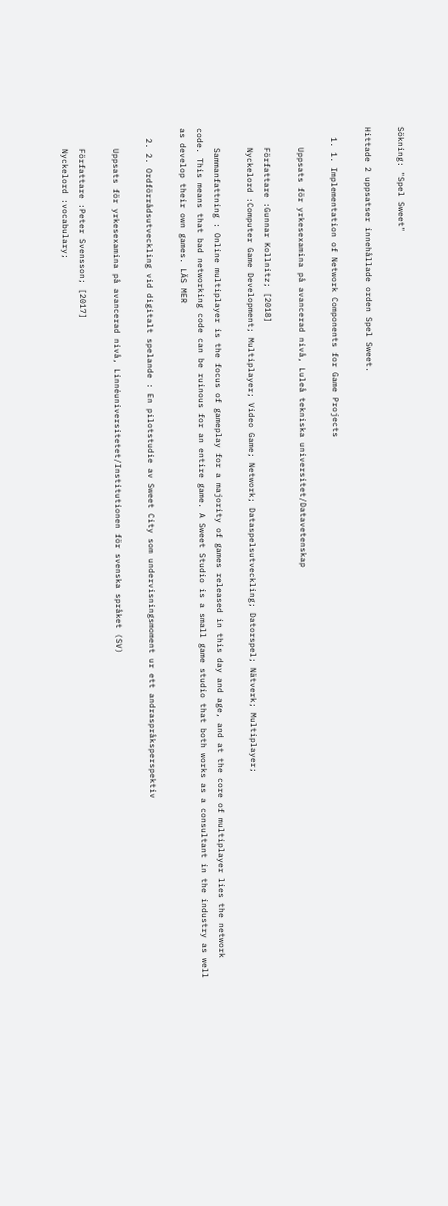Sökning: "Spel Sweet"

Hittade 2 uppsatser innehållade orden Spel Sweet.

  1. 1. Implementation of Network Components for Game Projects

    Uppsats för yrkesexamina på avancerad nivå, Luleå tekniska universitet/Datavetenskap

    Författare :Gunnar Kollnitz; [2018]
    Nyckelord :Computer Game Development; Multiplayer; Video Game; Network; Dataspelsutveckling; Datorspel; Nätverk; Multiplayer;

    Sammanfattning : Online multiplayer is the focus of gameplay for a majority of games released in this day and age, and at the core of multiplayer lies the network code. This means that bad networking code can be ruinous for an entire game. A Sweet Studio is a small game studio that both works as a consultant in the industry as well as develop their own games. LÄS MER

  2. 2. Ordförrådsutveckling vid digitalt spelande : En pilotstudie av Sweet City som undervisningsmoment ur ett andraspråksperspektiv

    Uppsats för yrkesexamina på avancerad nivå, Linnéuniversitetet/Institutionen för svenska språket (SV)

    Författare :Peter Svensson; [2017]
    Nyckelord :vocabulary;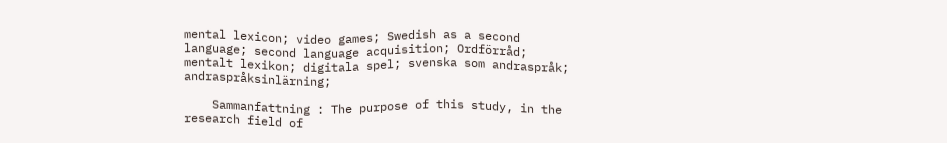mental lexicon; video games; Swedish as a second language; second language acquisition; Ordförråd; mentalt lexikon; digitala spel; svenska som andraspråk; andraspråksinlärning;

    Sammanfattning : The purpose of this study, in the research field of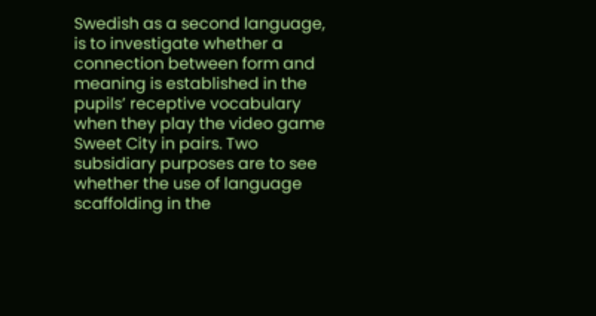Swedish as a second language, is to investigate whether a connection between form and meaning is established in the pupils’ receptive vocabulary when they play the video game Sweet City in pairs. Two subsidiary purposes are to see whether the use of language scaffolding in the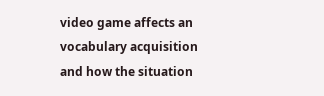video game affects an vocabulary acquisition and how the situation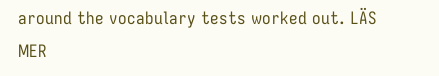around the vocabulary tests worked out. LÄS MER